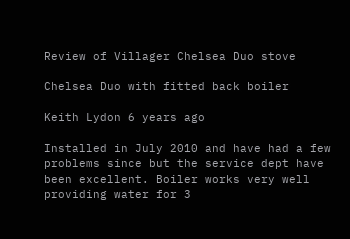Review of Villager Chelsea Duo stove

Chelsea Duo with fitted back boiler

Keith Lydon 6 years ago

Installed in July 2010 and have had a few problems since but the service dept have been excellent. Boiler works very well providing water for 3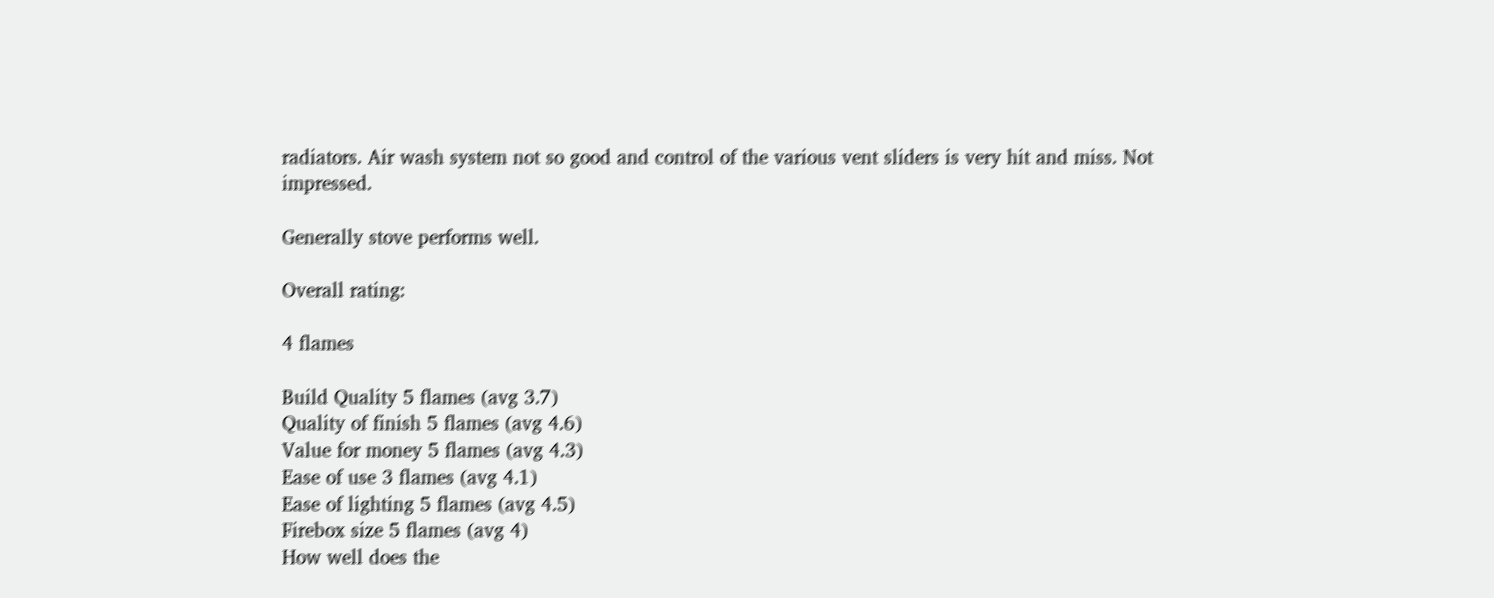radiators. Air wash system not so good and control of the various vent sliders is very hit and miss. Not impressed.

Generally stove performs well.

Overall rating:

4 flames

Build Quality 5 flames (avg 3.7)
Quality of finish 5 flames (avg 4.6)
Value for money 5 flames (avg 4.3)
Ease of use 3 flames (avg 4.1)
Ease of lighting 5 flames (avg 4.5)
Firebox size 5 flames (avg 4)
How well does the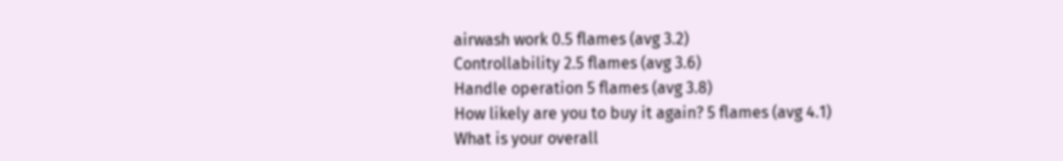airwash work 0.5 flames (avg 3.2)
Controllability 2.5 flames (avg 3.6)
Handle operation 5 flames (avg 3.8)
How likely are you to buy it again? 5 flames (avg 4.1)
What is your overall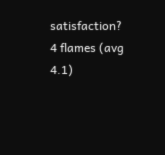satisfaction? 4 flames (avg 4.1)